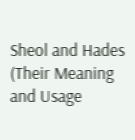Sheol and Hades (Their Meaning and Usage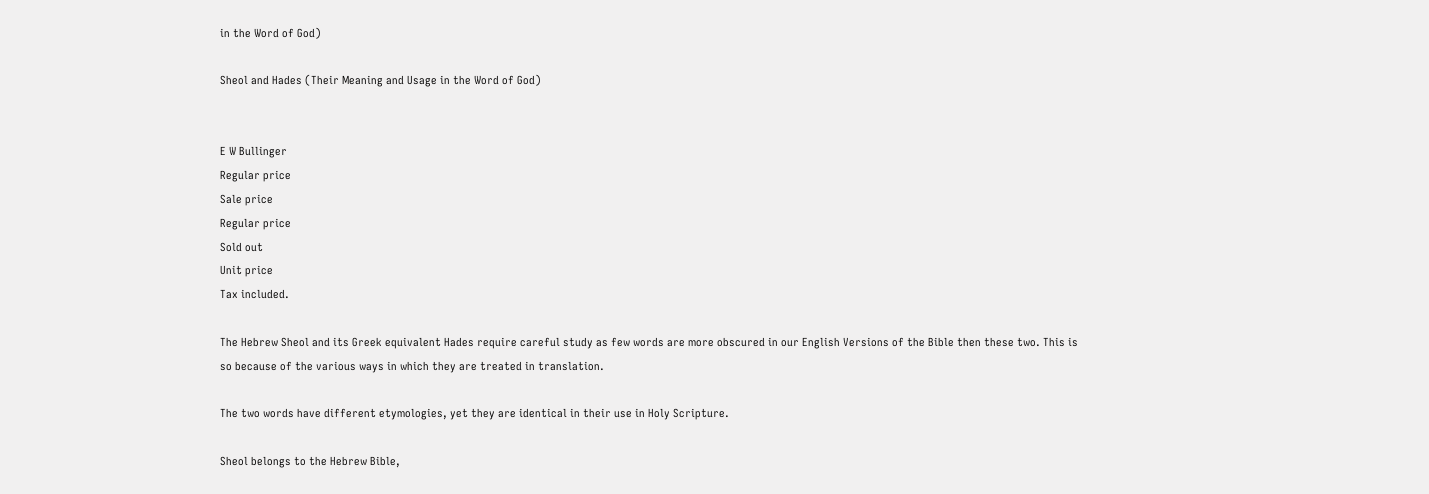in the Word of God)

Sheol and Hades (Their Meaning and Usage in the Word of God)


E W Bullinger
Regular price
Sale price
Regular price
Sold out
Unit price
Tax included.

The Hebrew Sheol and its Greek equivalent Hades require careful study as few words are more obscured in our English Versions of the Bible then these two. This is so because of the various ways in which they are treated in translation.

The two words have different etymologies, yet they are identical in their use in Holy Scripture.

Sheol belongs to the Hebrew Bible,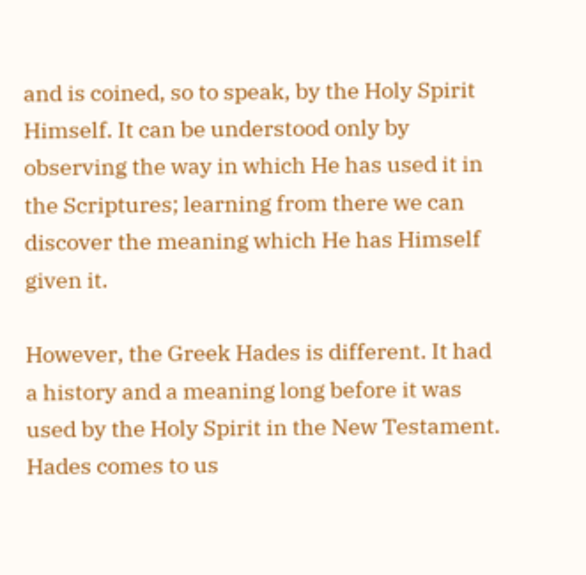and is coined, so to speak, by the Holy Spirit Himself. It can be understood only by observing the way in which He has used it in the Scriptures; learning from there we can discover the meaning which He has Himself given it.

However, the Greek Hades is different. It had a history and a meaning long before it was used by the Holy Spirit in the New Testament. Hades comes to us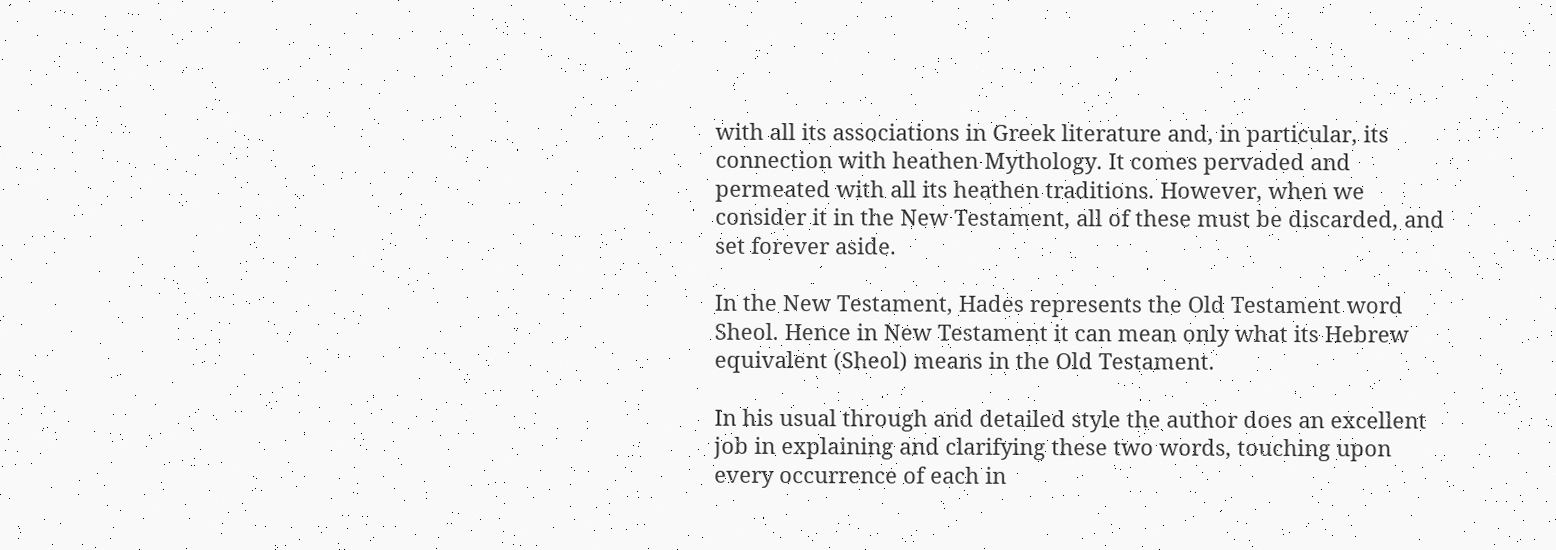with all its associations in Greek literature and, in particular, its connection with heathen Mythology. It comes pervaded and permeated with all its heathen traditions. However, when we consider it in the New Testament, all of these must be discarded, and set forever aside.

In the New Testament, Hades represents the Old Testament word Sheol. Hence in New Testament it can mean only what its Hebrew equivalent (Sheol) means in the Old Testament.

In his usual through and detailed style the author does an excellent job in explaining and clarifying these two words, touching upon every occurrence of each in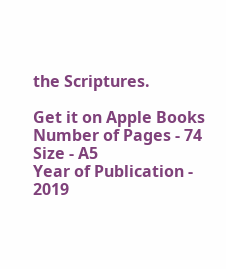the Scriptures.

Get it on Apple Books
Number of Pages - 74
Size - A5
Year of Publication - 2019